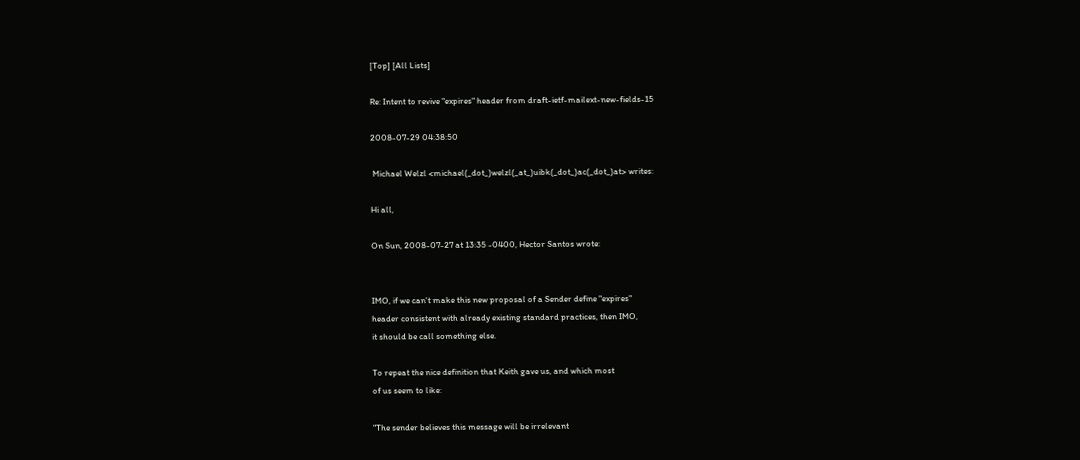[Top] [All Lists]

Re: Intent to revive "expires" header from draft-ietf-mailext-new-fields-15

2008-07-29 04:38:50

 Michael Welzl <michael(_dot_)welzl(_at_)uibk(_dot_)ac(_dot_)at> writes:

Hi all,

On Sun, 2008-07-27 at 13:35 -0400, Hector Santos wrote:


IMO, if we can't make this new proposal of a Sender define "expires"
header consistent with already existing standard practices, then IMO,
it should be call something else.

To repeat the nice definition that Keith gave us, and which most
of us seem to like:

"The sender believes this message will be irrelevant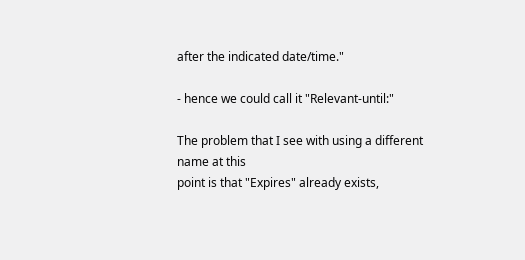after the indicated date/time."

- hence we could call it "Relevant-until:"

The problem that I see with using a different name at this
point is that "Expires" already exists,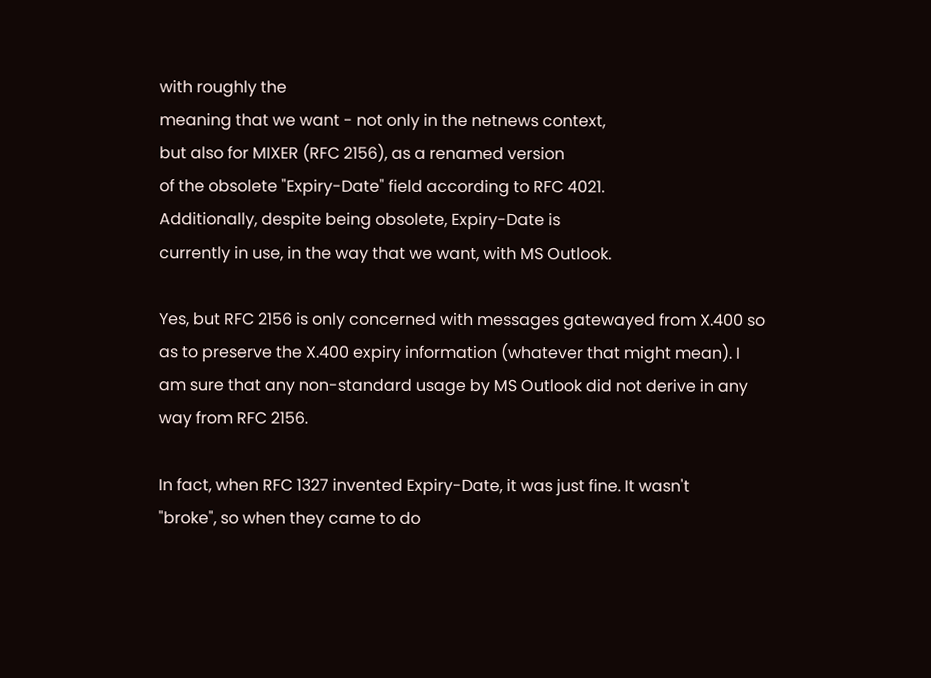with roughly the
meaning that we want - not only in the netnews context,
but also for MIXER (RFC 2156), as a renamed version
of the obsolete "Expiry-Date" field according to RFC 4021.
Additionally, despite being obsolete, Expiry-Date is
currently in use, in the way that we want, with MS Outlook.

Yes, but RFC 2156 is only concerned with messages gatewayed from X.400 so
as to preserve the X.400 expiry information (whatever that might mean). I
am sure that any non-standard usage by MS Outlook did not derive in any
way from RFC 2156.

In fact, when RFC 1327 invented Expiry-Date, it was just fine. It wasn't
"broke", so when they came to do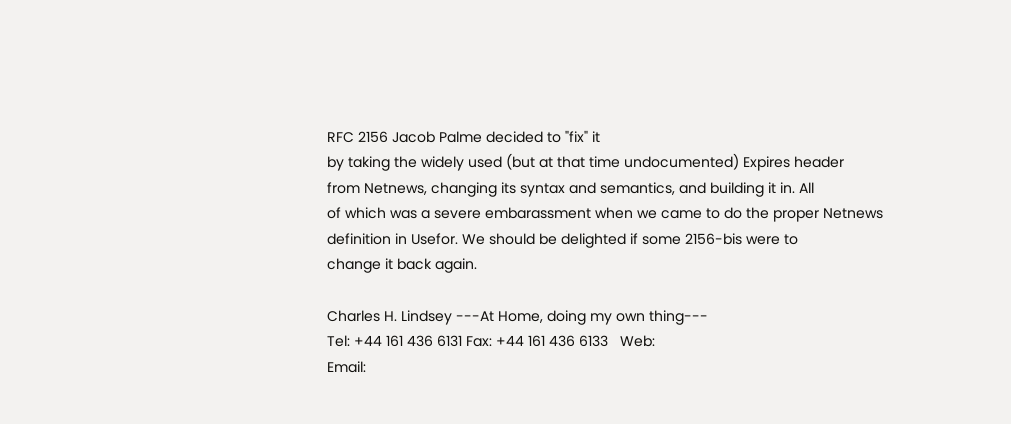RFC 2156 Jacob Palme decided to "fix" it
by taking the widely used (but at that time undocumented) Expires header
from Netnews, changing its syntax and semantics, and building it in. All
of which was a severe embarassment when we came to do the proper Netnews
definition in Usefor. We should be delighted if some 2156-bis were to
change it back again.

Charles H. Lindsey ---At Home, doing my own thing---
Tel: +44 161 436 6131 Fax: +44 161 436 6133   Web:
Email: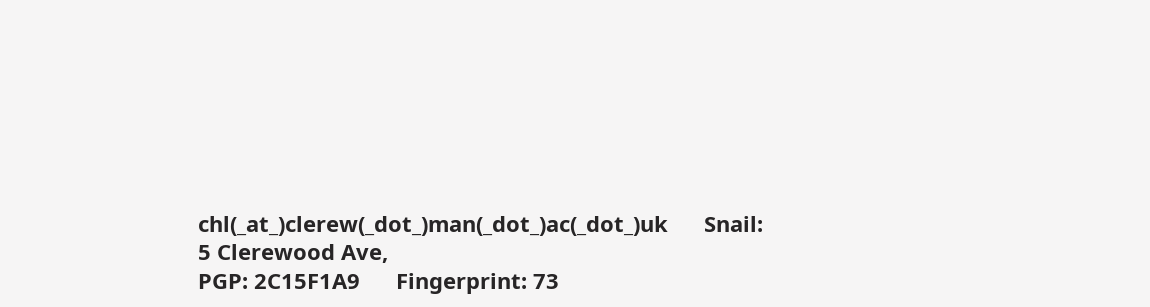chl(_at_)clerew(_dot_)man(_dot_)ac(_dot_)uk      Snail: 5 Clerewood Ave,
PGP: 2C15F1A9      Fingerprint: 73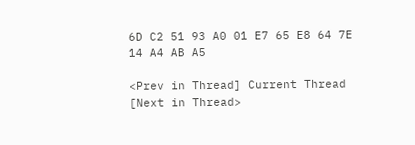6D C2 51 93 A0 01 E7 65 E8 64 7E 14 A4 AB A5

<Prev in Thread] Current Thread [Next in Thread>